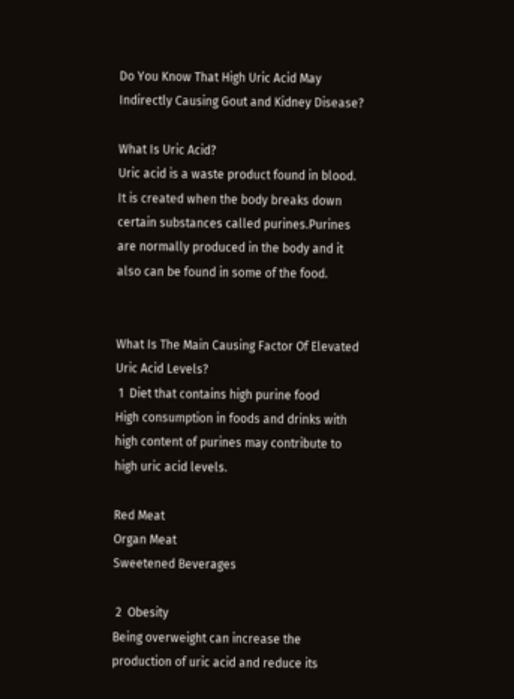Do You Know That High Uric Acid May Indirectly Causing Gout and Kidney Disease?

What Is Uric Acid?
Uric acid is a waste product found in blood. It is created when the body breaks down certain substances called purines.Purines are normally produced in the body and it also can be found in some of the food.


What Is The Main Causing Factor Of Elevated Uric Acid Levels?
 1  Diet that contains high purine food
High consumption in foods and drinks with high content of purines may contribute to high uric acid levels.

Red Meat
Organ Meat
Sweetened Beverages

 2  Obesity
Being overweight can increase the production of uric acid and reduce its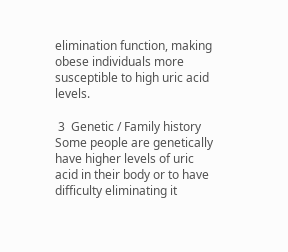elimination function, making obese individuals more susceptible to high uric acid levels.

 3  Genetic / Family history
Some people are genetically have higher levels of uric acid in their body or to have difficulty eliminating it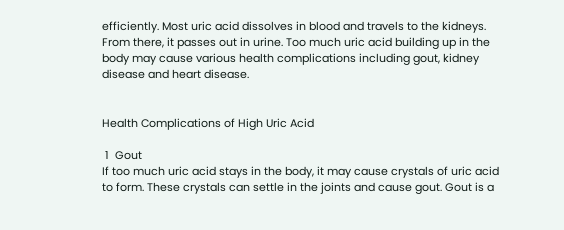efficiently. Most uric acid dissolves in blood and travels to the kidneys. From there, it passes out in urine. Too much uric acid building up in the body may cause various health complications including gout, kidney disease and heart disease.


Health Complications of High Uric Acid

 1  Gout
If too much uric acid stays in the body, it may cause crystals of uric acid to form. These crystals can settle in the joints and cause gout. Gout is a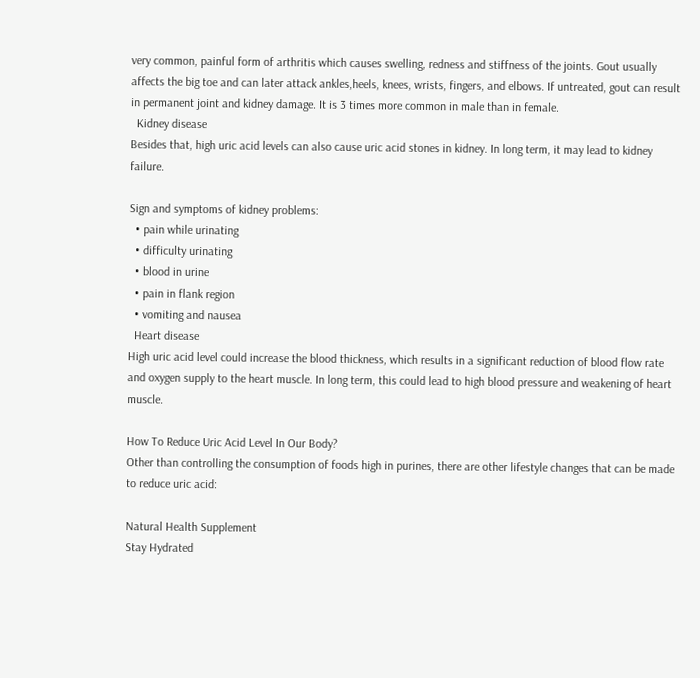very common, painful form of arthritis which causes swelling, redness and stiffness of the joints. Gout usually affects the big toe and can later attack ankles,heels, knees, wrists, fingers, and elbows. If untreated, gout can result in permanent joint and kidney damage. It is 3 times more common in male than in female.
  Kidney disease
Besides that, high uric acid levels can also cause uric acid stones in kidney. In long term, it may lead to kidney failure.

Sign and symptoms of kidney problems:
  • pain while urinating
  • difficulty urinating
  • blood in urine
  • pain in flank region
  • vomiting and nausea
  Heart disease
High uric acid level could increase the blood thickness, which results in a significant reduction of blood flow rate and oxygen supply to the heart muscle. In long term, this could lead to high blood pressure and weakening of heart muscle.

How To Reduce Uric Acid Level In Our Body?
Other than controlling the consumption of foods high in purines, there are other lifestyle changes that can be made to reduce uric acid:

Natural Health Supplement
Stay Hydrated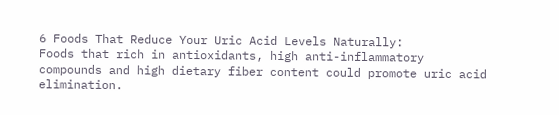6 Foods That Reduce Your Uric Acid Levels Naturally:
Foods that rich in antioxidants, high anti-inflammatory compounds and high dietary fiber content could promote uric acid elimination.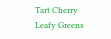Tart Cherry
Leafy Greens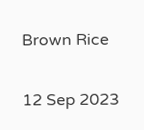Brown Rice

12 Sep 2023